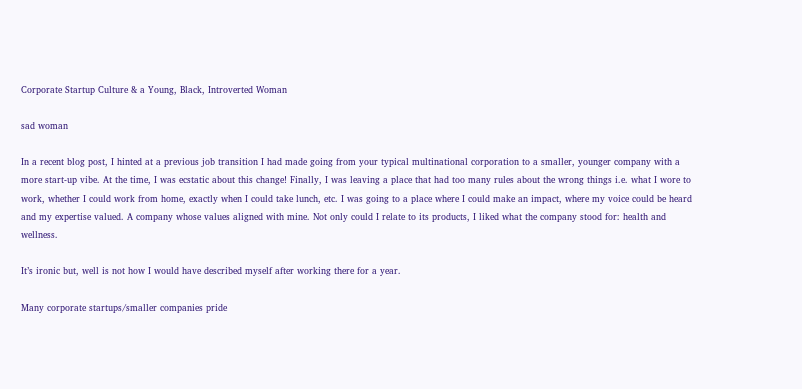Corporate Startup Culture & a Young, Black, Introverted Woman

sad woman

In a recent blog post, I hinted at a previous job transition I had made going from your typical multinational corporation to a smaller, younger company with a more start-up vibe. At the time, I was ecstatic about this change! Finally, I was leaving a place that had too many rules about the wrong things i.e. what I wore to work, whether I could work from home, exactly when I could take lunch, etc. I was going to a place where I could make an impact, where my voice could be heard and my expertise valued. A company whose values aligned with mine. Not only could I relate to its products, I liked what the company stood for: health and wellness.

It’s ironic but, well is not how I would have described myself after working there for a year.

Many corporate startups/smaller companies pride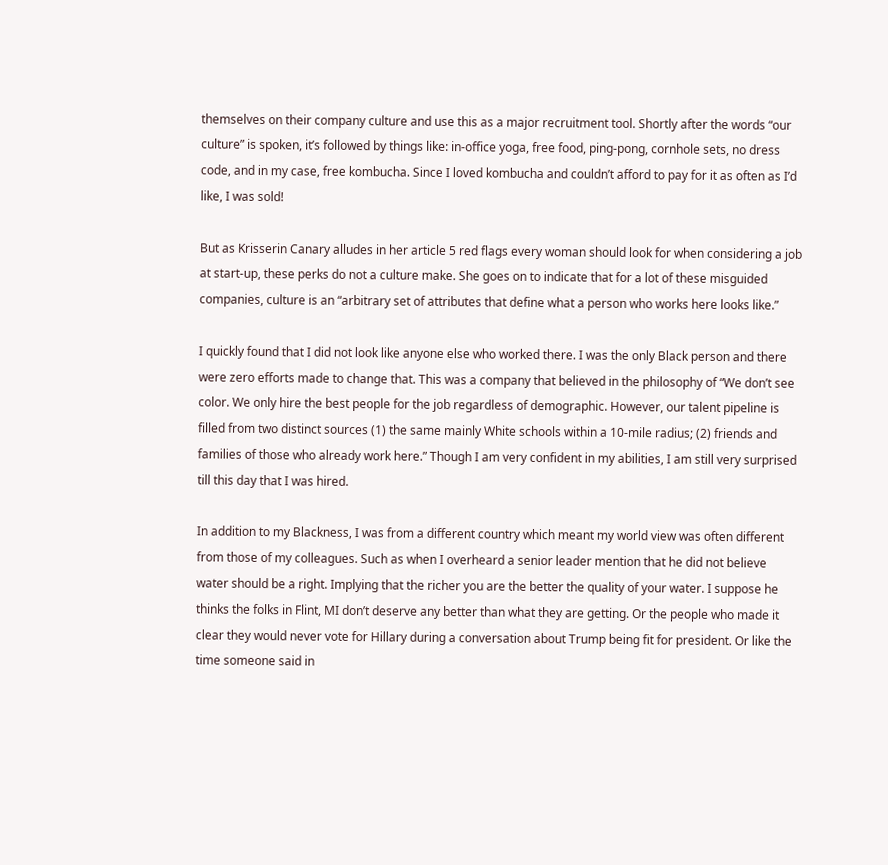themselves on their company culture and use this as a major recruitment tool. Shortly after the words “our culture” is spoken, it’s followed by things like: in-office yoga, free food, ping-pong, cornhole sets, no dress code, and in my case, free kombucha. Since I loved kombucha and couldn’t afford to pay for it as often as I’d like, I was sold!

But as Krisserin Canary alludes in her article 5 red flags every woman should look for when considering a job at start-up, these perks do not a culture make. She goes on to indicate that for a lot of these misguided companies, culture is an “arbitrary set of attributes that define what a person who works here looks like.”

I quickly found that I did not look like anyone else who worked there. I was the only Black person and there were zero efforts made to change that. This was a company that believed in the philosophy of “We don’t see color. We only hire the best people for the job regardless of demographic. However, our talent pipeline is filled from two distinct sources (1) the same mainly White schools within a 10-mile radius; (2) friends and families of those who already work here.” Though I am very confident in my abilities, I am still very surprised till this day that I was hired.

In addition to my Blackness, I was from a different country which meant my world view was often different from those of my colleagues. Such as when I overheard a senior leader mention that he did not believe water should be a right. Implying that the richer you are the better the quality of your water. I suppose he thinks the folks in Flint, MI don’t deserve any better than what they are getting. Or the people who made it clear they would never vote for Hillary during a conversation about Trump being fit for president. Or like the time someone said in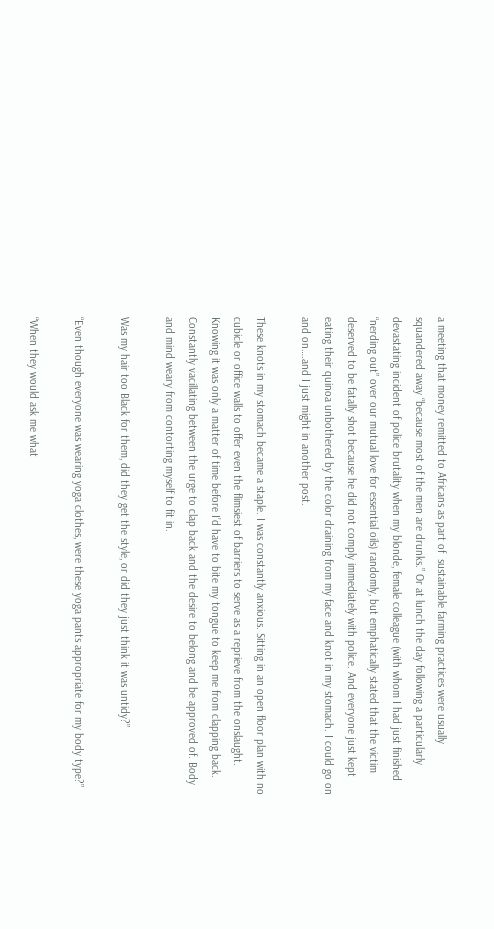a meeting that money remitted to Africans as part of  sustainable farming practices were usually squandered away “because most of the men are drunks.” Or at lunch the day following a particularly devastating incident of police brutality when my blonde, female colleague (with whom I had just finished “nerding out” over our mutual love for essential oils) randomly, but emphatically stated that the victim deserved to be fatally shot because he did not comply immediately with police. And everyone just kept eating their quinoa unbothered by the color draining from my face and knot in my stomach. I could go on and on….and I just might in another post.

These knots in my stomach became a staple. I was constantly anxious. Sitting in an open floor plan with no cubicle or office walls to offer even the flimsiest of barriers to serve as a reprieve from the onslaught. Knowing it was only a matter of time before I’d have to bite my tongue to keep me from clapping back. Constantly vacillating between the urge to clap back and the desire to belong and be approved of. Body and mind weary from contorting myself to fit in.

Was my hair too Black for them, did they get the style, or did they just think it was untidy?”

“Even though everyone was wearing yoga clothes, were these yoga pants appropriate for my body type?”

“When they would ask me what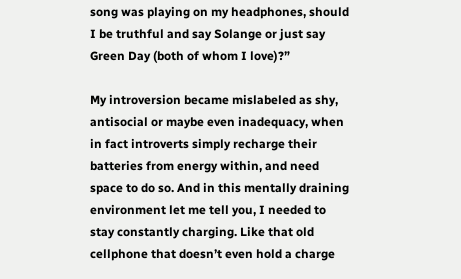song was playing on my headphones, should I be truthful and say Solange or just say Green Day (both of whom I love)?”

My introversion became mislabeled as shy, antisocial or maybe even inadequacy, when in fact introverts simply recharge their batteries from energy within, and need space to do so. And in this mentally draining environment let me tell you, I needed to stay constantly charging. Like that old cellphone that doesn’t even hold a charge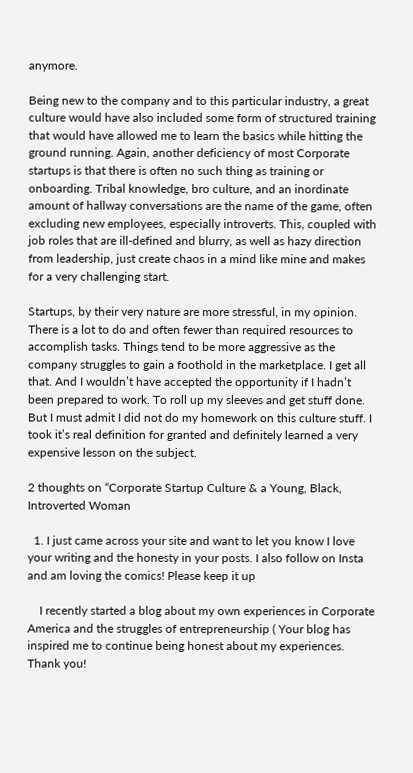anymore.

Being new to the company and to this particular industry, a great culture would have also included some form of structured training that would have allowed me to learn the basics while hitting the ground running. Again, another deficiency of most Corporate startups is that there is often no such thing as training or onboarding. Tribal knowledge, bro culture, and an inordinate amount of hallway conversations are the name of the game, often excluding new employees, especially introverts. This, coupled with job roles that are ill-defined and blurry, as well as hazy direction from leadership, just create chaos in a mind like mine and makes for a very challenging start.

Startups, by their very nature are more stressful, in my opinion. There is a lot to do and often fewer than required resources to accomplish tasks. Things tend to be more aggressive as the company struggles to gain a foothold in the marketplace. I get all that. And I wouldn’t have accepted the opportunity if I hadn’t been prepared to work. To roll up my sleeves and get stuff done. But I must admit I did not do my homework on this culture stuff. I took it’s real definition for granted and definitely learned a very expensive lesson on the subject.

2 thoughts on “Corporate Startup Culture & a Young, Black, Introverted Woman

  1. I just came across your site and want to let you know I love your writing and the honesty in your posts. I also follow on Insta and am loving the comics! Please keep it up

    I recently started a blog about my own experiences in Corporate America and the struggles of entrepreneurship ( Your blog has inspired me to continue being honest about my experiences. Thank you!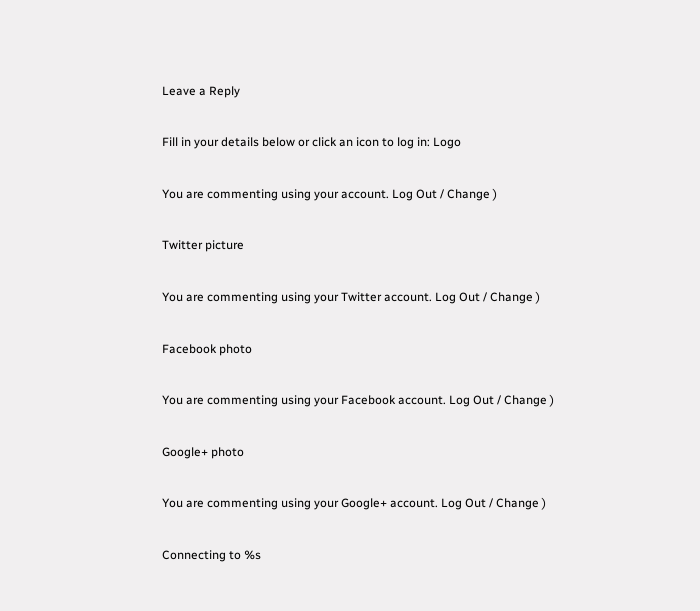Leave a Reply

Fill in your details below or click an icon to log in: Logo

You are commenting using your account. Log Out / Change )

Twitter picture

You are commenting using your Twitter account. Log Out / Change )

Facebook photo

You are commenting using your Facebook account. Log Out / Change )

Google+ photo

You are commenting using your Google+ account. Log Out / Change )

Connecting to %s